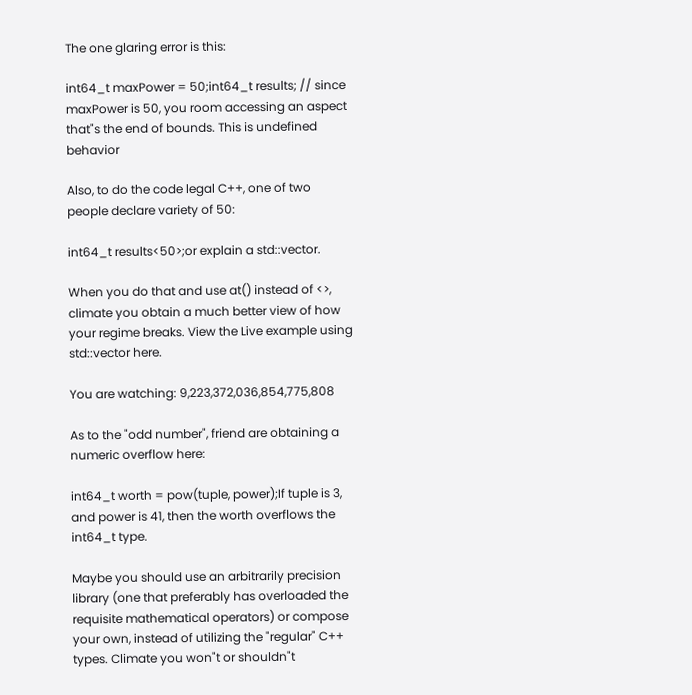The one glaring error is this:

int64_t maxPower = 50;int64_t results; // since maxPower is 50, you room accessing an aspect that"s the end of bounds. This is undefined behavior

Also, to do the code legal C++, one of two people declare variety of 50:

int64_t results<50>;or explain a std::vector.

When you do that and use at() instead of <>, climate you obtain a much better view of how your regime breaks. View the Live example using std::vector here.

You are watching: 9,223,372,036,854,775,808

As to the "odd number", friend are obtaining a numeric overflow here:

int64_t worth = pow(tuple, power);If tuple is 3, and power is 41, then the worth overflows the int64_t type.

Maybe you should use an arbitrarily precision library (one that preferably has overloaded the requisite mathematical operators) or compose your own, instead of utilizing the "regular" C++ types. Climate you won"t or shouldn"t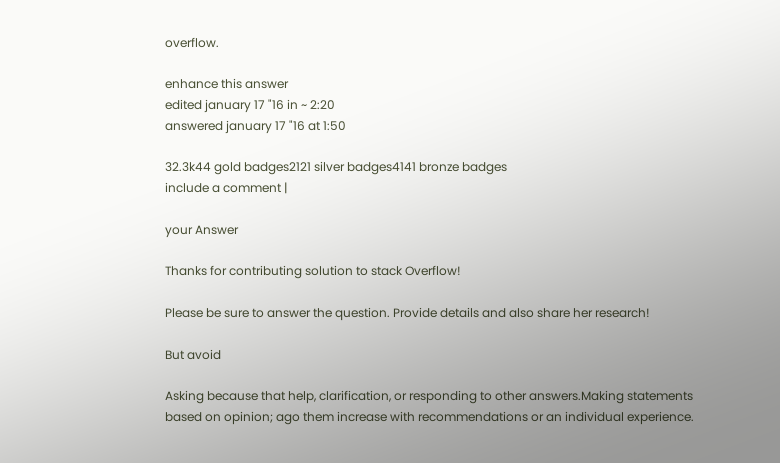overflow.

enhance this answer
edited january 17 "16 in ~ 2:20
answered january 17 "16 at 1:50

32.3k44 gold badges2121 silver badges4141 bronze badges
include a comment |

your Answer

Thanks for contributing solution to stack Overflow!

Please be sure to answer the question. Provide details and also share her research!

But avoid

Asking because that help, clarification, or responding to other answers.Making statements based on opinion; ago them increase with recommendations or an individual experience.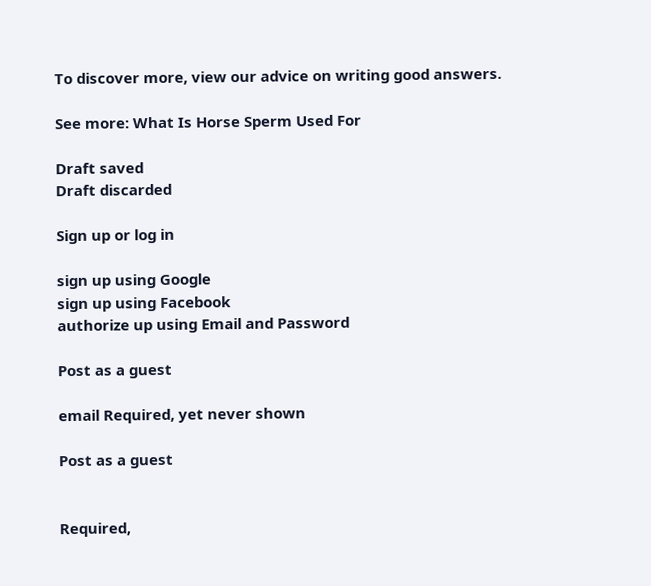To discover more, view our advice on writing good answers.

See more: What Is Horse Sperm Used For

Draft saved
Draft discarded

Sign up or log in

sign up using Google
sign up using Facebook
authorize up using Email and Password

Post as a guest

email Required, yet never shown

Post as a guest


Required,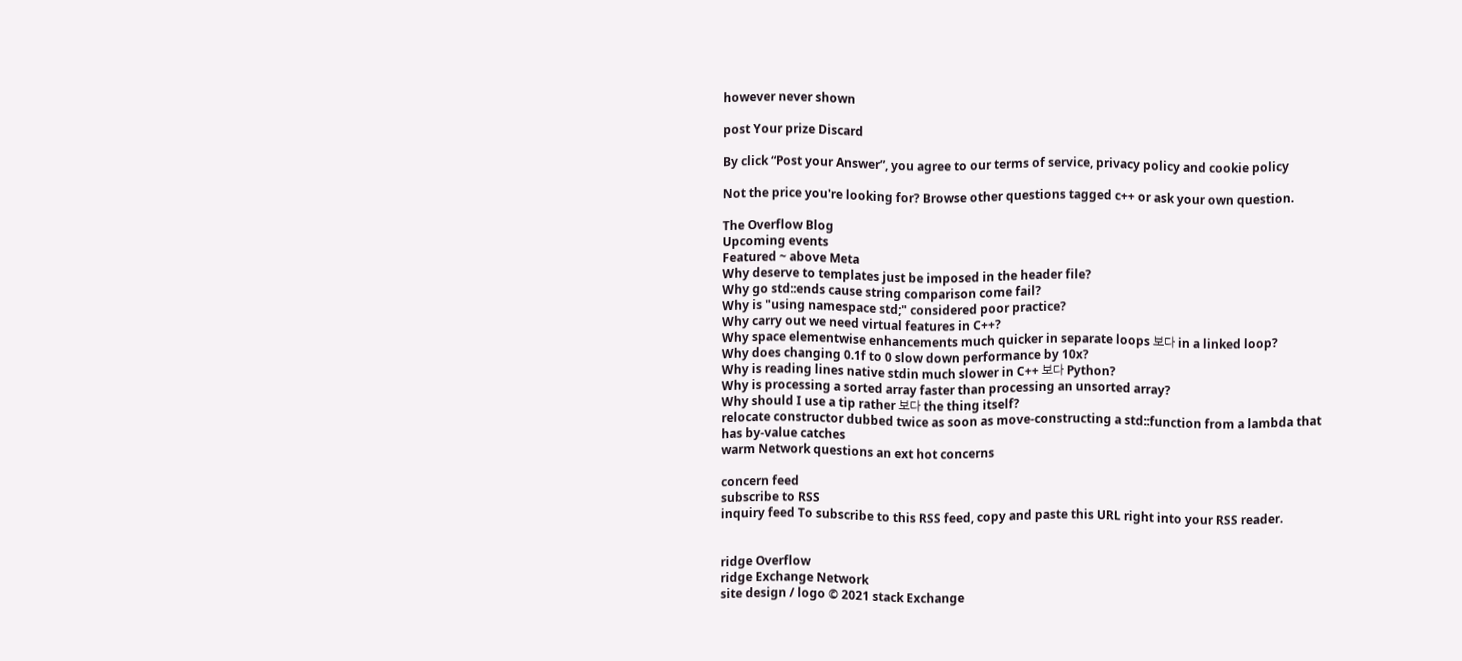however never shown

post Your prize Discard

By click “Post your Answer”, you agree to our terms of service, privacy policy and cookie policy

Not the price you're looking for? Browse other questions tagged c++ or ask your own question.

The Overflow Blog
Upcoming events
Featured ~ above Meta
Why deserve to templates just be imposed in the header file?
Why go std::ends cause string comparison come fail?
Why is "using namespace std;" considered poor practice?
Why carry out we need virtual features in C++?
Why space elementwise enhancements much quicker in separate loops 보다 in a linked loop?
Why does changing 0.1f to 0 slow down performance by 10x?
Why is reading lines native stdin much slower in C++ 보다 Python?
Why is processing a sorted array faster than processing an unsorted array?
Why should I use a tip rather 보다 the thing itself?
relocate constructor dubbed twice as soon as move-constructing a std::function from a lambda that has by-value catches
warm Network questions an ext hot concerns

concern feed
subscribe to RSS
inquiry feed To subscribe to this RSS feed, copy and paste this URL right into your RSS reader.


ridge Overflow
ridge Exchange Network
site design / logo © 2021 stack Exchange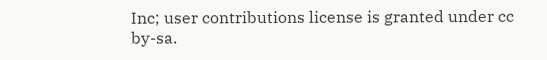Inc; user contributions license is granted under cc by-sa.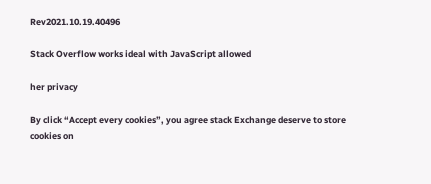Rev2021.10.19.40496

Stack Overflow works ideal with JavaScript allowed

her privacy

By click “Accept every cookies”, you agree stack Exchange deserve to store cookies on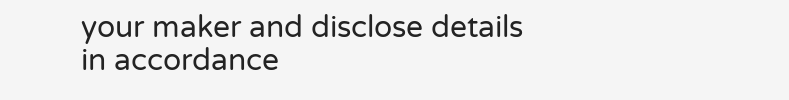your maker and disclose details in accordance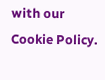with our Cookie Policy.